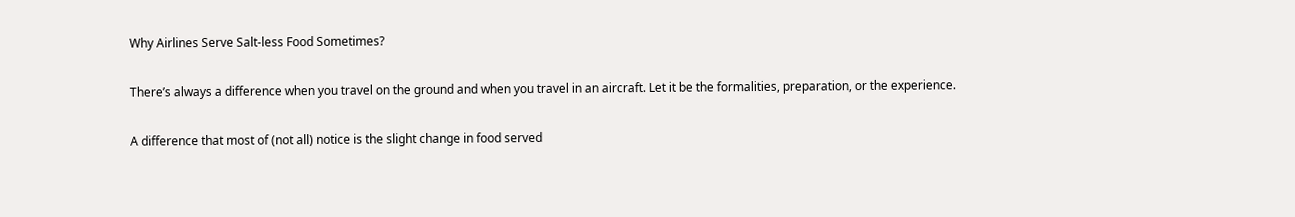Why Airlines Serve Salt-less Food Sometimes?

There’s always a difference when you travel on the ground and when you travel in an aircraft. Let it be the formalities, preparation, or the experience.

A difference that most of (not all) notice is the slight change in food served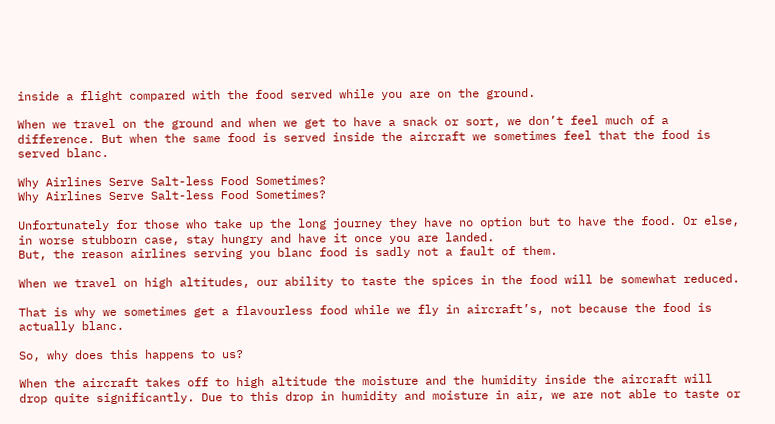inside a flight compared with the food served while you are on the ground.

When we travel on the ground and when we get to have a snack or sort, we don’t feel much of a difference. But when the same food is served inside the aircraft we sometimes feel that the food is served blanc.

Why Airlines Serve Salt-less Food Sometimes?
Why Airlines Serve Salt-less Food Sometimes?

Unfortunately for those who take up the long journey they have no option but to have the food. Or else, in worse stubborn case, stay hungry and have it once you are landed.
But, the reason airlines serving you blanc food is sadly not a fault of them.

When we travel on high altitudes, our ability to taste the spices in the food will be somewhat reduced.

That is why we sometimes get a flavourless food while we fly in aircraft’s, not because the food is actually blanc.

So, why does this happens to us?

When the aircraft takes off to high altitude the moisture and the humidity inside the aircraft will drop quite significantly. Due to this drop in humidity and moisture in air, we are not able to taste or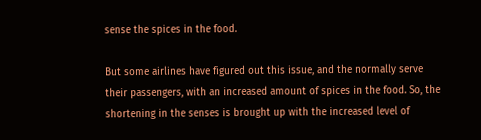sense the spices in the food.

But some airlines have figured out this issue, and the normally serve their passengers, with an increased amount of spices in the food. So, the shortening in the senses is brought up with the increased level of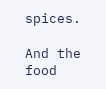spices.

And the food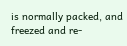is normally packed, and freezed and re-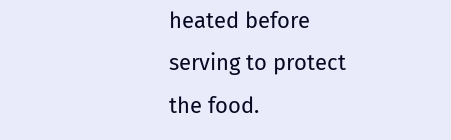heated before serving to protect the food.